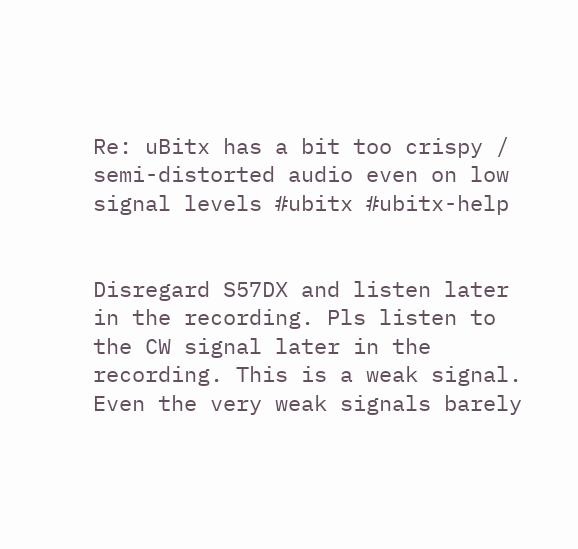Re: uBitx has a bit too crispy / semi-distorted audio even on low signal levels #ubitx #ubitx-help


Disregard S57DX and listen later in the recording. Pls listen to the CW signal later in the recording. This is a weak signal. Even the very weak signals barely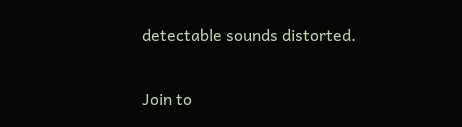detectable sounds distorted.

Join to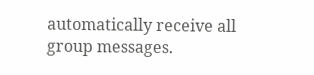automatically receive all group messages.